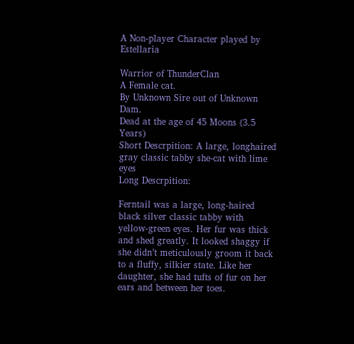A Non-player Character played by Estellaria

Warrior of ThunderClan
A Female cat.
By Unknown Sire out of Unknown Dam.
Dead at the age of 45 Moons (3.5 Years)
Short Descrpition: A large, longhaired gray classic tabby she-cat with lime eyes
Long Descrpition:

Ferntail was a large, long-haired black silver classic tabby with yellow-green eyes. Her fur was thick and shed greatly. It looked shaggy if she didn’t meticulously groom it back to a fluffy, silkier state. Like her daughter, she had tufts of fur on her ears and between her toes.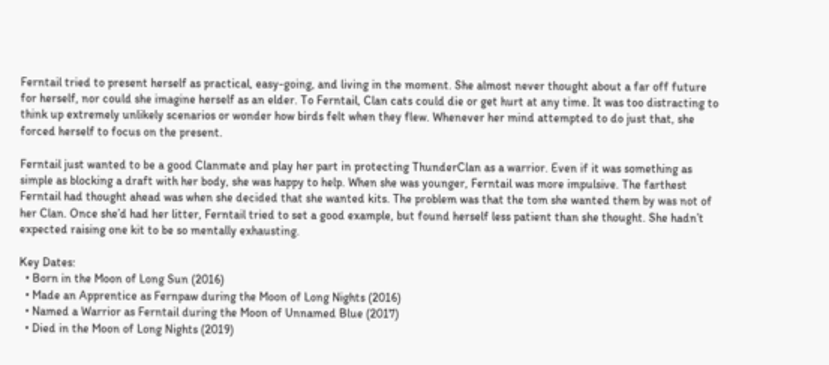Ferntail tried to present herself as practical, easy-going, and living in the moment. She almost never thought about a far off future for herself, nor could she imagine herself as an elder. To Ferntail, Clan cats could die or get hurt at any time. It was too distracting to think up extremely unlikely scenarios or wonder how birds felt when they flew. Whenever her mind attempted to do just that, she forced herself to focus on the present.

Ferntail just wanted to be a good Clanmate and play her part in protecting ThunderClan as a warrior. Even if it was something as simple as blocking a draft with her body, she was happy to help. When she was younger, Ferntail was more impulsive. The farthest Ferntail had thought ahead was when she decided that she wanted kits. The problem was that the tom she wanted them by was not of her Clan. Once she’d had her litter, Ferntail tried to set a good example, but found herself less patient than she thought. She hadn’t expected raising one kit to be so mentally exhausting.

Key Dates:
  • Born in the Moon of Long Sun (2016)
  • Made an Apprentice as Fernpaw during the Moon of Long Nights (2016)
  • Named a Warrior as Ferntail during the Moon of Unnamed Blue (2017)
  • Died in the Moon of Long Nights (2019)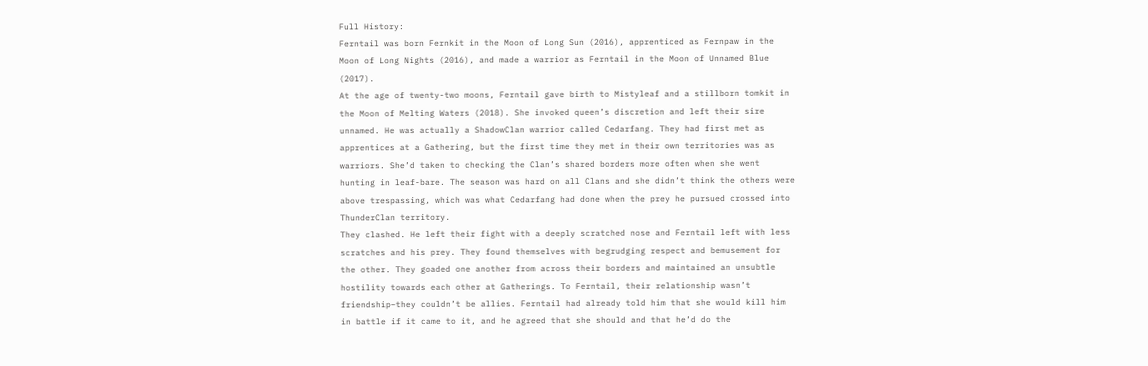Full History:
Ferntail was born Fernkit in the Moon of Long Sun (2016), apprenticed as Fernpaw in the Moon of Long Nights (2016), and made a warrior as Ferntail in the Moon of Unnamed Blue (2017).
At the age of twenty-two moons, Ferntail gave birth to Mistyleaf and a stillborn tomkit in the Moon of Melting Waters (2018). She invoked queen’s discretion and left their sire unnamed. He was actually a ShadowClan warrior called Cedarfang. They had first met as apprentices at a Gathering, but the first time they met in their own territories was as warriors. She’d taken to checking the Clan’s shared borders more often when she went hunting in leaf-bare. The season was hard on all Clans and she didn’t think the others were above trespassing, which was what Cedarfang had done when the prey he pursued crossed into ThunderClan territory.
They clashed. He left their fight with a deeply scratched nose and Ferntail left with less scratches and his prey. They found themselves with begrudging respect and bemusement for the other. They goaded one another from across their borders and maintained an unsubtle hostility towards each other at Gatherings. To Ferntail, their relationship wasn’t friendship–they couldn’t be allies. Ferntail had already told him that she would kill him in battle if it came to it, and he agreed that she should and that he’d do the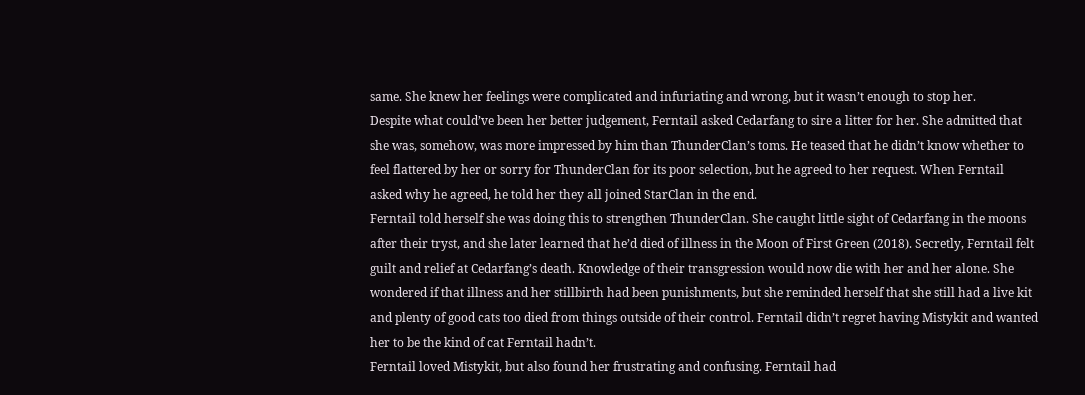same. She knew her feelings were complicated and infuriating and wrong, but it wasn’t enough to stop her.
Despite what could’ve been her better judgement, Ferntail asked Cedarfang to sire a litter for her. She admitted that she was, somehow, was more impressed by him than ThunderClan’s toms. He teased that he didn’t know whether to feel flattered by her or sorry for ThunderClan for its poor selection, but he agreed to her request. When Ferntail asked why he agreed, he told her they all joined StarClan in the end.
Ferntail told herself she was doing this to strengthen ThunderClan. She caught little sight of Cedarfang in the moons after their tryst, and she later learned that he’d died of illness in the Moon of First Green (2018). Secretly, Ferntail felt guilt and relief at Cedarfang’s death. Knowledge of their transgression would now die with her and her alone. She wondered if that illness and her stillbirth had been punishments, but she reminded herself that she still had a live kit and plenty of good cats too died from things outside of their control. Ferntail didn’t regret having Mistykit and wanted her to be the kind of cat Ferntail hadn’t.
Ferntail loved Mistykit, but also found her frustrating and confusing. Ferntail had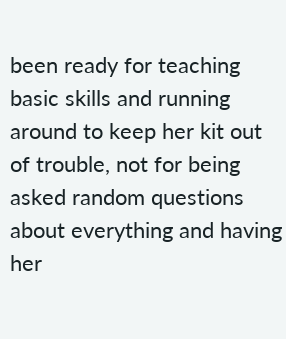been ready for teaching basic skills and running around to keep her kit out of trouble, not for being asked random questions about everything and having her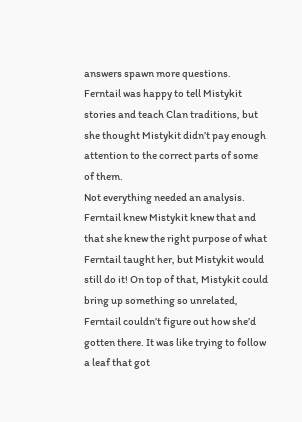answers spawn more questions. Ferntail was happy to tell Mistykit stories and teach Clan traditions, but she thought Mistykit didn’t pay enough attention to the correct parts of some of them.
Not everything needed an analysis. Ferntail knew Mistykit knew that and that she knew the right purpose of what Ferntail taught her, but Mistykit would still do it! On top of that, Mistykit could bring up something so unrelated, Ferntail couldn’t figure out how she’d gotten there. It was like trying to follow a leaf that got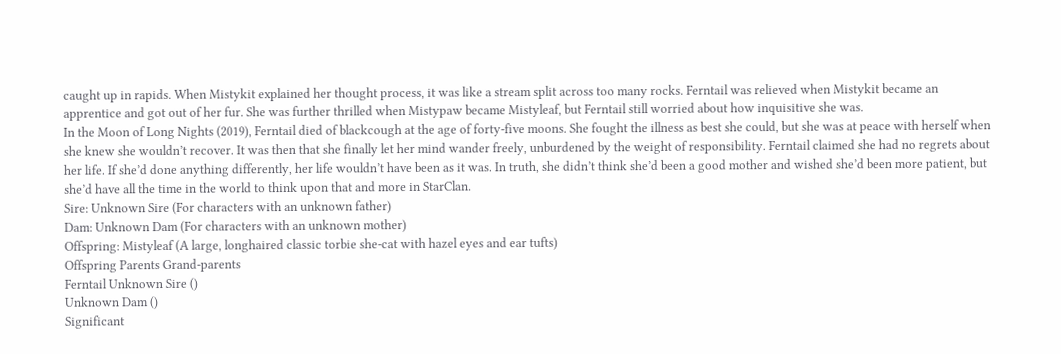caught up in rapids. When Mistykit explained her thought process, it was like a stream split across too many rocks. Ferntail was relieved when Mistykit became an apprentice and got out of her fur. She was further thrilled when Mistypaw became Mistyleaf, but Ferntail still worried about how inquisitive she was.
In the Moon of Long Nights (2019), Ferntail died of blackcough at the age of forty-five moons. She fought the illness as best she could, but she was at peace with herself when she knew she wouldn’t recover. It was then that she finally let her mind wander freely, unburdened by the weight of responsibility. Ferntail claimed she had no regrets about her life. If she’d done anything differently, her life wouldn’t have been as it was. In truth, she didn’t think she’d been a good mother and wished she’d been more patient, but she’d have all the time in the world to think upon that and more in StarClan.
Sire: Unknown Sire (For characters with an unknown father)
Dam: Unknown Dam (For characters with an unknown mother)
Offspring: Mistyleaf (A large, longhaired classic torbie she-cat with hazel eyes and ear tufts)
Offspring Parents Grand-parents
Ferntail Unknown Sire ()
Unknown Dam ()
Significant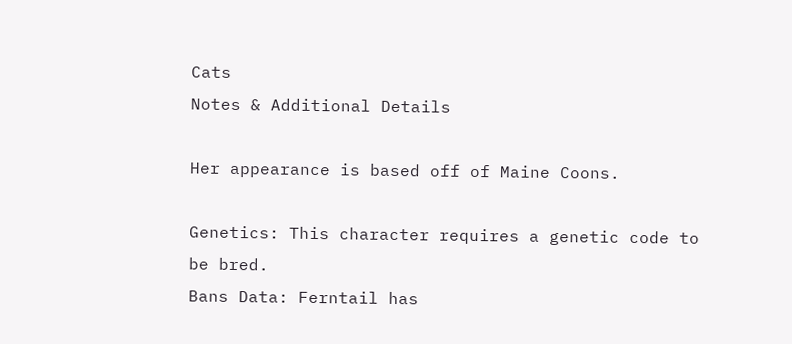Cats
Notes & Additional Details

Her appearance is based off of Maine Coons.

Genetics: This character requires a genetic code to be bred.
Bans Data: Ferntail has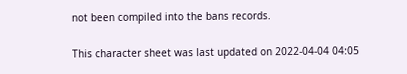not been compiled into the bans records.

This character sheet was last updated on 2022-04-04 04:05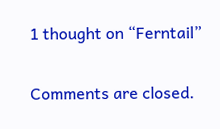1 thought on “Ferntail”

Comments are closed.